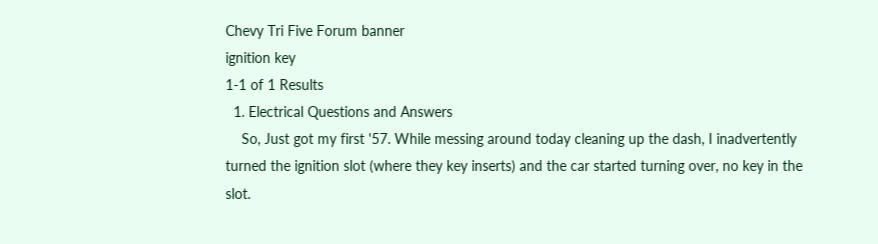Chevy Tri Five Forum banner
ignition key
1-1 of 1 Results
  1. Electrical Questions and Answers
    So, Just got my first '57. While messing around today cleaning up the dash, I inadvertently turned the ignition slot (where they key inserts) and the car started turning over, no key in the slot.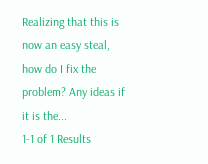Realizing that this is now an easy steal, how do I fix the problem? Any ideas if it is the...
1-1 of 1 Results